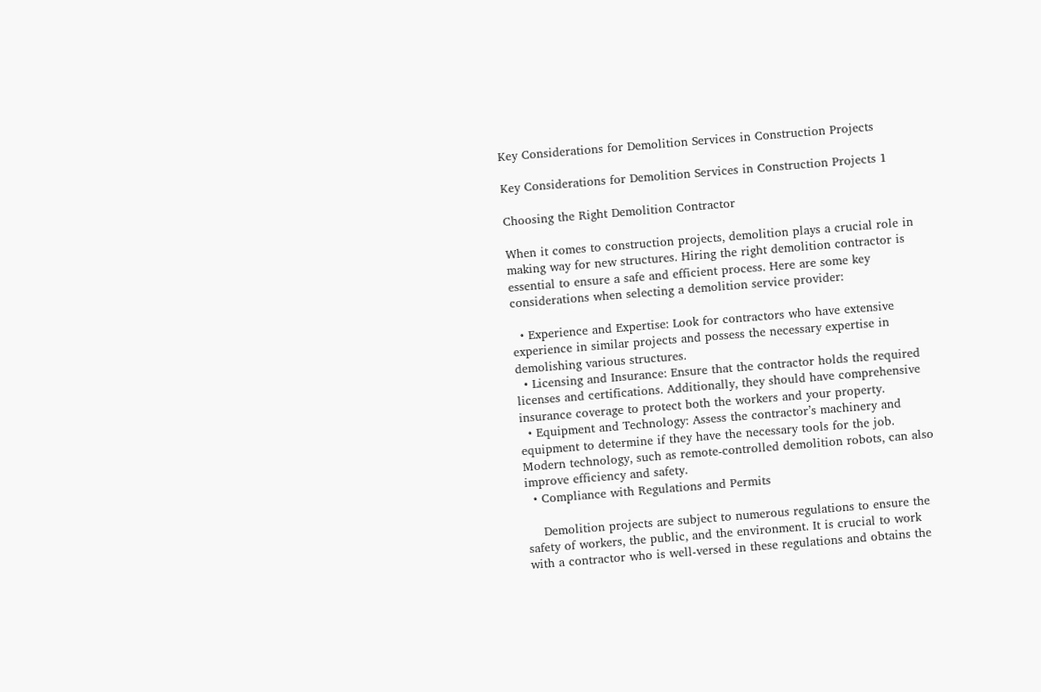Key Considerations for Demolition Services in Construction Projects

Key Considerations for Demolition Services in Construction Projects 1

Choosing the Right Demolition Contractor

When it comes to construction projects, demolition plays a crucial role in making way for new structures. Hiring the right demolition contractor is essential to ensure a safe and efficient process. Here are some key considerations when selecting a demolition service provider:

  • Experience and Expertise: Look for contractors who have extensive experience in similar projects and possess the necessary expertise in demolishing various structures.
  • Licensing and Insurance: Ensure that the contractor holds the required licenses and certifications. Additionally, they should have comprehensive insurance coverage to protect both the workers and your property.
  • Equipment and Technology: Assess the contractor’s machinery and equipment to determine if they have the necessary tools for the job. Modern technology, such as remote-controlled demolition robots, can also improve efficiency and safety.
  • Compliance with Regulations and Permits

    Demolition projects are subject to numerous regulations to ensure the safety of workers, the public, and the environment. It is crucial to work with a contractor who is well-versed in these regulations and obtains the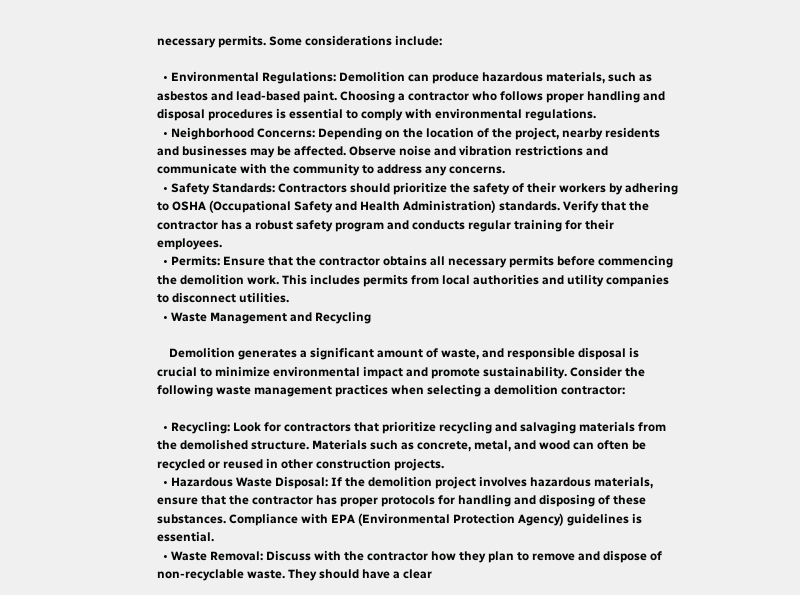necessary permits. Some considerations include:

  • Environmental Regulations: Demolition can produce hazardous materials, such as asbestos and lead-based paint. Choosing a contractor who follows proper handling and disposal procedures is essential to comply with environmental regulations.
  • Neighborhood Concerns: Depending on the location of the project, nearby residents and businesses may be affected. Observe noise and vibration restrictions and communicate with the community to address any concerns.
  • Safety Standards: Contractors should prioritize the safety of their workers by adhering to OSHA (Occupational Safety and Health Administration) standards. Verify that the contractor has a robust safety program and conducts regular training for their employees.
  • Permits: Ensure that the contractor obtains all necessary permits before commencing the demolition work. This includes permits from local authorities and utility companies to disconnect utilities.
  • Waste Management and Recycling

    Demolition generates a significant amount of waste, and responsible disposal is crucial to minimize environmental impact and promote sustainability. Consider the following waste management practices when selecting a demolition contractor:

  • Recycling: Look for contractors that prioritize recycling and salvaging materials from the demolished structure. Materials such as concrete, metal, and wood can often be recycled or reused in other construction projects.
  • Hazardous Waste Disposal: If the demolition project involves hazardous materials, ensure that the contractor has proper protocols for handling and disposing of these substances. Compliance with EPA (Environmental Protection Agency) guidelines is essential.
  • Waste Removal: Discuss with the contractor how they plan to remove and dispose of non-recyclable waste. They should have a clear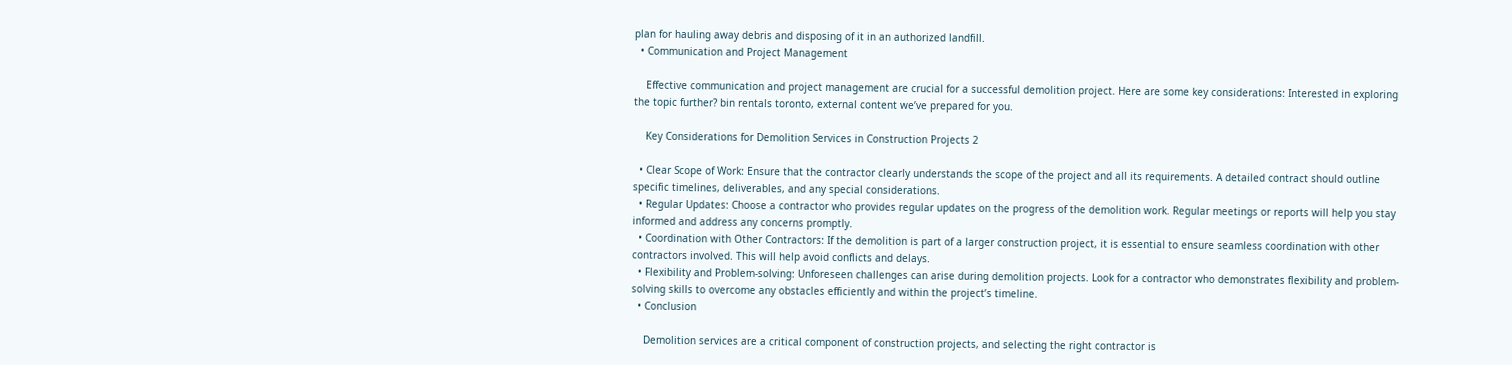plan for hauling away debris and disposing of it in an authorized landfill.
  • Communication and Project Management

    Effective communication and project management are crucial for a successful demolition project. Here are some key considerations: Interested in exploring the topic further? bin rentals toronto, external content we’ve prepared for you.

    Key Considerations for Demolition Services in Construction Projects 2

  • Clear Scope of Work: Ensure that the contractor clearly understands the scope of the project and all its requirements. A detailed contract should outline specific timelines, deliverables, and any special considerations.
  • Regular Updates: Choose a contractor who provides regular updates on the progress of the demolition work. Regular meetings or reports will help you stay informed and address any concerns promptly.
  • Coordination with Other Contractors: If the demolition is part of a larger construction project, it is essential to ensure seamless coordination with other contractors involved. This will help avoid conflicts and delays.
  • Flexibility and Problem-solving: Unforeseen challenges can arise during demolition projects. Look for a contractor who demonstrates flexibility and problem-solving skills to overcome any obstacles efficiently and within the project’s timeline.
  • Conclusion

    Demolition services are a critical component of construction projects, and selecting the right contractor is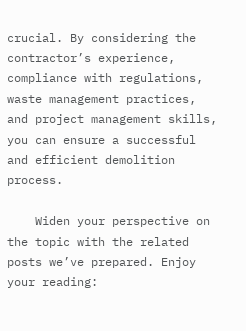crucial. By considering the contractor’s experience, compliance with regulations, waste management practices, and project management skills, you can ensure a successful and efficient demolition process.

    Widen your perspective on the topic with the related posts we’ve prepared. Enjoy your reading: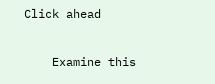Click ahead

    Examine this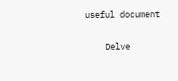useful document

    Delve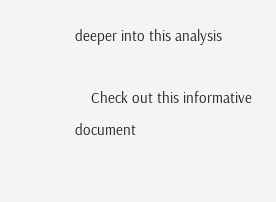deeper into this analysis

    Check out this informative document